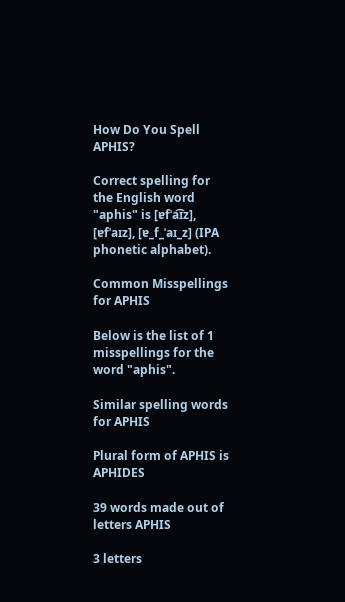How Do You Spell APHIS?

Correct spelling for the English word "aphis" is [ɐfˈa͡ɪz], [ɐfˈaɪz], [ɐ_f_ˈaɪ_z] (IPA phonetic alphabet).

Common Misspellings for APHIS

Below is the list of 1 misspellings for the word "aphis".

Similar spelling words for APHIS

Plural form of APHIS is APHIDES

39 words made out of letters APHIS

3 letters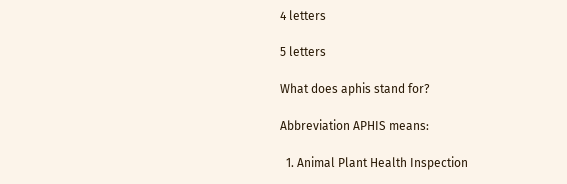4 letters

5 letters

What does aphis stand for?

Abbreviation APHIS means:

  1. Animal Plant Health Inspection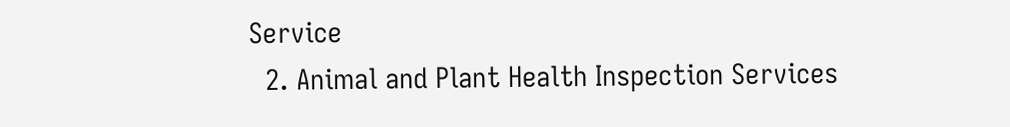Service
  2. Animal and Plant Health Inspection Services